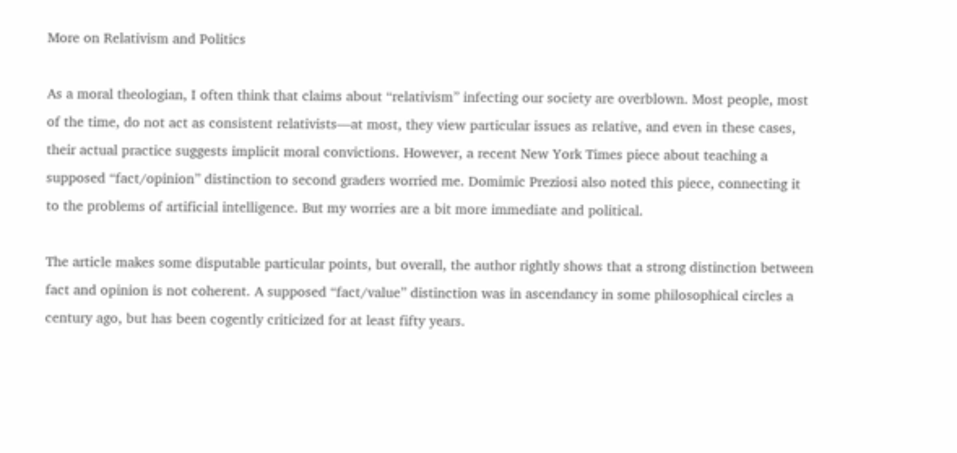More on Relativism and Politics

As a moral theologian, I often think that claims about “relativism” infecting our society are overblown. Most people, most of the time, do not act as consistent relativists—at most, they view particular issues as relative, and even in these cases, their actual practice suggests implicit moral convictions. However, a recent New York Times piece about teaching a supposed “fact/opinion” distinction to second graders worried me. Domimic Preziosi also noted this piece, connecting it to the problems of artificial intelligence. But my worries are a bit more immediate and political.

The article makes some disputable particular points, but overall, the author rightly shows that a strong distinction between fact and opinion is not coherent. A supposed “fact/value” distinction was in ascendancy in some philosophical circles a century ago, but has been cogently criticized for at least fifty years.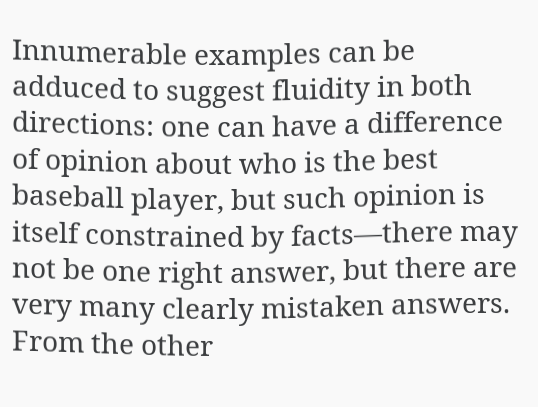Innumerable examples can be adduced to suggest fluidity in both directions: one can have a difference of opinion about who is the best baseball player, but such opinion is itself constrained by facts—there may not be one right answer, but there are very many clearly mistaken answers. From the other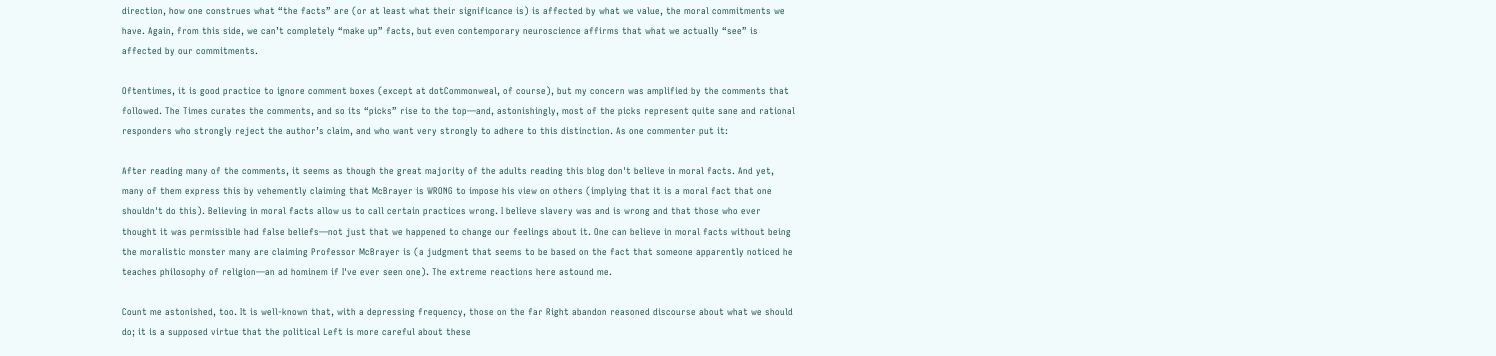direction, how one construes what “the facts” are (or at least what their significance is) is affected by what we value, the moral commitments we have. Again, from this side, we can’t completely “make up” facts, but even contemporary neuroscience affirms that what we actually “see” is affected by our commitments.

Oftentimes, it is good practice to ignore comment boxes (except at dotCommonweal, of course), but my concern was amplified by the comments that followed. The Times curates the comments, and so its “picks” rise to the top—and, astonishingly, most of the picks represent quite sane and rational responders who strongly reject the author’s claim, and who want very strongly to adhere to this distinction. As one commenter put it:

After reading many of the comments, it seems as though the great majority of the adults reading this blog don't believe in moral facts. And yet, many of them express this by vehemently claiming that McBrayer is WRONG to impose his view on others (implying that it is a moral fact that one shouldn't do this). Believing in moral facts allow us to call certain practices wrong. I believe slavery was and is wrong and that those who ever thought it was permissible had false beliefs—not just that we happened to change our feelings about it. One can believe in moral facts without being the moralistic monster many are claiming Professor McBrayer is (a judgment that seems to be based on the fact that someone apparently noticed he teaches philosophy of religion—an ad hominem if I've ever seen one). The extreme reactions here astound me.

Count me astonished, too. It is well-known that, with a depressing frequency, those on the far Right abandon reasoned discourse about what we should do; it is a supposed virtue that the political Left is more careful about these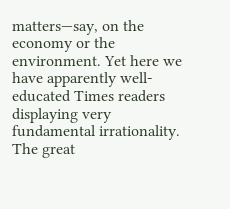matters—say, on the economy or the environment. Yet here we have apparently well-educated Times readers displaying very fundamental irrationality. The great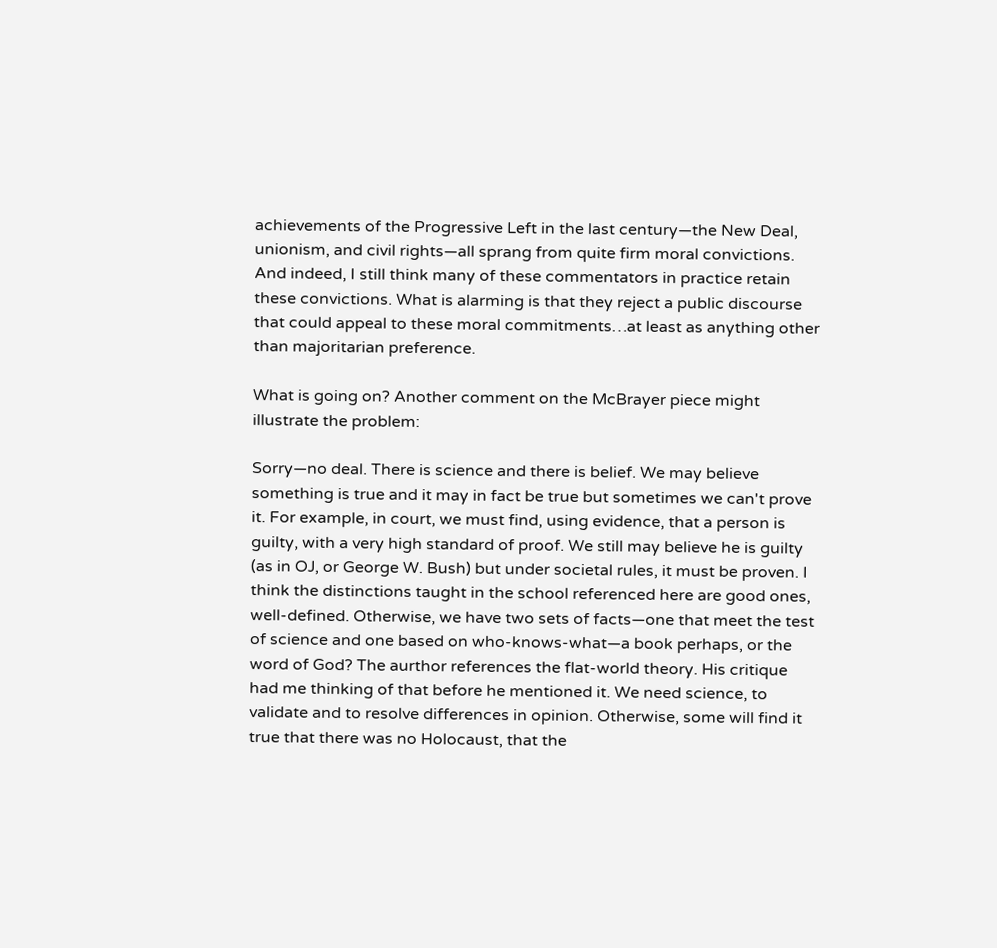achievements of the Progressive Left in the last century—the New Deal, unionism, and civil rights—all sprang from quite firm moral convictions. And indeed, I still think many of these commentators in practice retain these convictions. What is alarming is that they reject a public discourse that could appeal to these moral commitments…at least as anything other than majoritarian preference.

What is going on? Another comment on the McBrayer piece might illustrate the problem:

Sorry—no deal. There is science and there is belief. We may believe something is true and it may in fact be true but sometimes we can't prove it. For example, in court, we must find, using evidence, that a person is guilty, with a very high standard of proof. We still may believe he is guilty (as in OJ, or George W. Bush) but under societal rules, it must be proven. I think the distinctions taught in the school referenced here are good ones, well-defined. Otherwise, we have two sets of facts—one that meet the test of science and one based on who-knows-what—a book perhaps, or the word of God? The aurthor references the flat-world theory. His critique had me thinking of that before he mentioned it. We need science, to validate and to resolve differences in opinion. Otherwise, some will find it true that there was no Holocaust, that the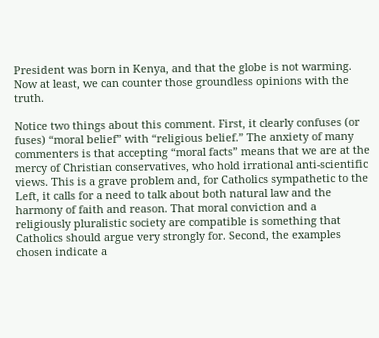President was born in Kenya, and that the globe is not warming. Now at least, we can counter those groundless opinions with the truth.

Notice two things about this comment. First, it clearly confuses (or fuses) “moral belief” with “religious belief.” The anxiety of many commenters is that accepting “moral facts” means that we are at the mercy of Christian conservatives, who hold irrational anti-scientific views. This is a grave problem and, for Catholics sympathetic to the Left, it calls for a need to talk about both natural law and the harmony of faith and reason. That moral conviction and a religiously pluralistic society are compatible is something that Catholics should argue very strongly for. Second, the examples chosen indicate a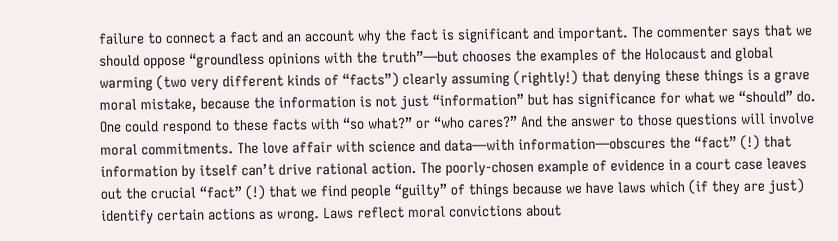failure to connect a fact and an account why the fact is significant and important. The commenter says that we should oppose “groundless opinions with the truth”—but chooses the examples of the Holocaust and global warming (two very different kinds of “facts”) clearly assuming (rightly!) that denying these things is a grave moral mistake, because the information is not just “information” but has significance for what we “should” do. One could respond to these facts with “so what?” or “who cares?” And the answer to those questions will involve moral commitments. The love affair with science and data—with information—obscures the “fact” (!) that information by itself can’t drive rational action. The poorly-chosen example of evidence in a court case leaves out the crucial “fact” (!) that we find people “guilty” of things because we have laws which (if they are just) identify certain actions as wrong. Laws reflect moral convictions about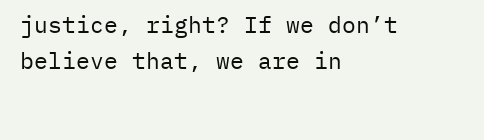justice, right? If we don’t believe that, we are in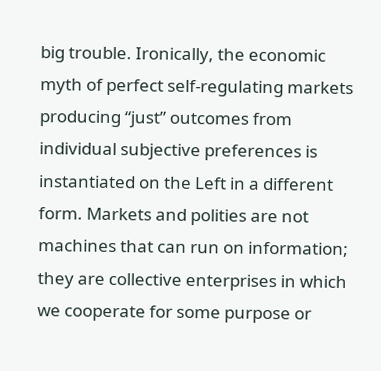big trouble. Ironically, the economic myth of perfect self-regulating markets producing “just” outcomes from individual subjective preferences is instantiated on the Left in a different form. Markets and polities are not machines that can run on information; they are collective enterprises in which we cooperate for some purpose or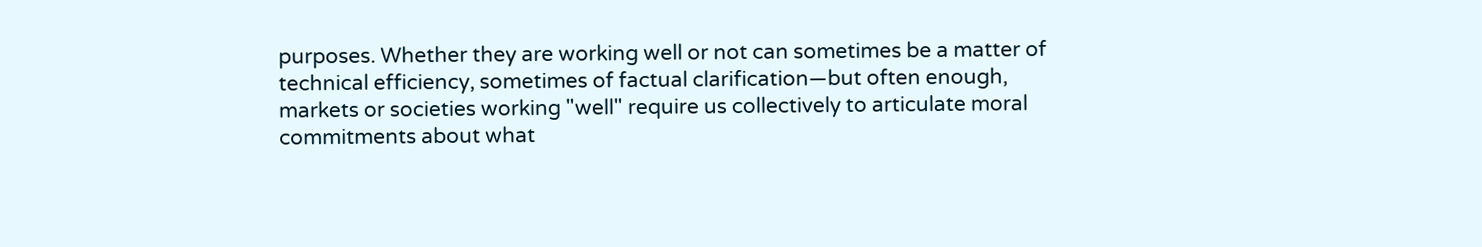purposes. Whether they are working well or not can sometimes be a matter of technical efficiency, sometimes of factual clarification—but often enough, markets or societies working "well" require us collectively to articulate moral commitments about what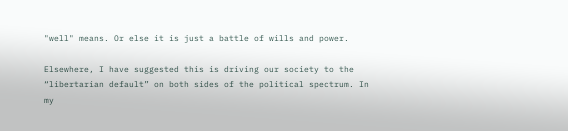"well" means. Or else it is just a battle of wills and power.

Elsewhere, I have suggested this is driving our society to the “libertarian default” on both sides of the political spectrum. In my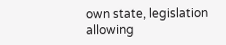own state, legislation allowing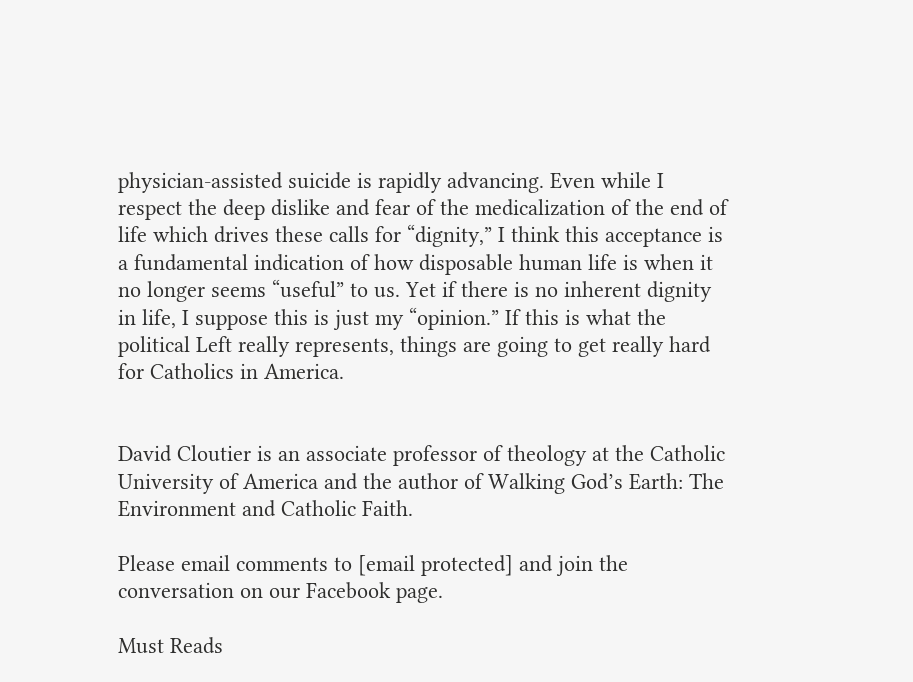physician-assisted suicide is rapidly advancing. Even while I respect the deep dislike and fear of the medicalization of the end of life which drives these calls for “dignity,” I think this acceptance is a fundamental indication of how disposable human life is when it no longer seems “useful” to us. Yet if there is no inherent dignity in life, I suppose this is just my “opinion.” If this is what the political Left really represents, things are going to get really hard for Catholics in America.


David Cloutier is an associate professor of theology at the Catholic University of America and the author of Walking God’s Earth: The Environment and Catholic Faith.

Please email comments to [email protected] and join the conversation on our Facebook page.

Must Reads